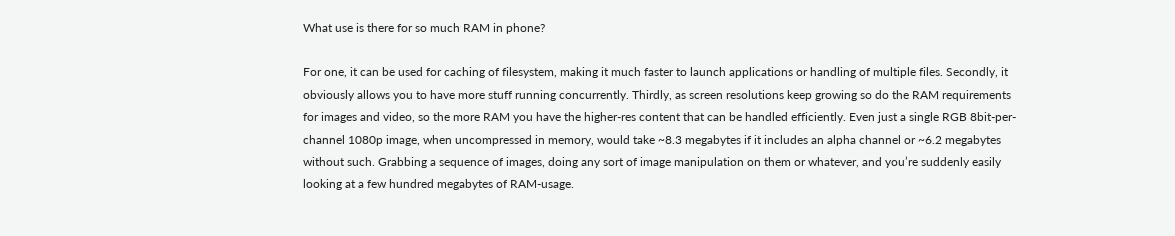What use is there for so much RAM in phone?

For one, it can be used for caching of filesystem, making it much faster to launch applications or handling of multiple files. Secondly, it obviously allows you to have more stuff running concurrently. Thirdly, as screen resolutions keep growing so do the RAM requirements for images and video, so the more RAM you have the higher-res content that can be handled efficiently. Even just a single RGB 8bit-per-channel 1080p image, when uncompressed in memory, would take ~8.3 megabytes if it includes an alpha channel or ~6.2 megabytes without such. Grabbing a sequence of images, doing any sort of image manipulation on them or whatever, and you’re suddenly easily looking at a few hundred megabytes of RAM-usage.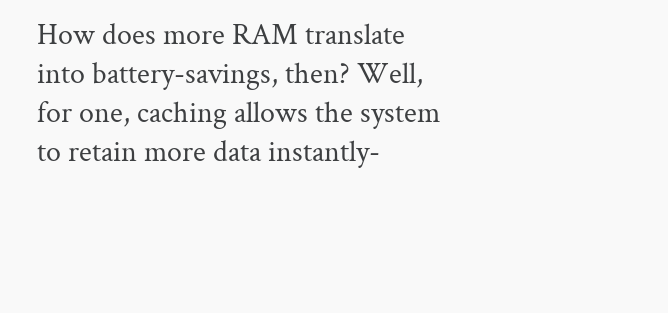How does more RAM translate into battery-savings, then? Well, for one, caching allows the system to retain more data instantly-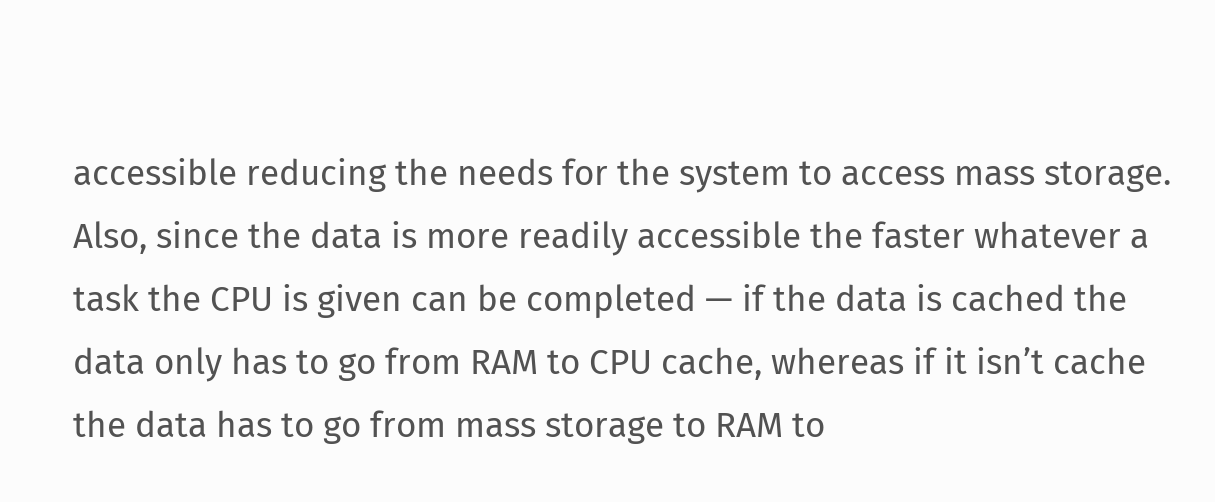accessible reducing the needs for the system to access mass storage. Also, since the data is more readily accessible the faster whatever a task the CPU is given can be completed — if the data is cached the data only has to go from RAM to CPU cache, whereas if it isn’t cache the data has to go from mass storage to RAM to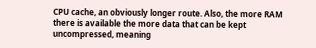CPU cache, an obviously longer route. Also, the more RAM there is available the more data that can be kept uncompressed, meaning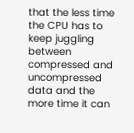that the less time the CPU has to keep juggling between compressed and uncompressed data and the more time it can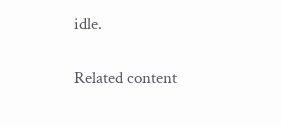idle.

Related content